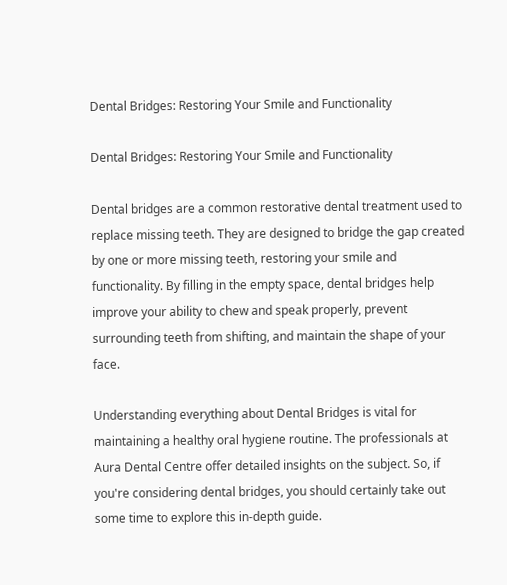Dental Bridges: Restoring Your Smile and Functionality

Dental Bridges: Restoring Your Smile and Functionality

Dental bridges are a common restorative dental treatment used to replace missing teeth. They are designed to bridge the gap created by one or more missing teeth, restoring your smile and functionality. By filling in the empty space, dental bridges help improve your ability to chew and speak properly, prevent surrounding teeth from shifting, and maintain the shape of your face.

Understanding everything about Dental Bridges is vital for maintaining a healthy oral hygiene routine. The professionals at Aura Dental Centre offer detailed insights on the subject. So, if you're considering dental bridges, you should certainly take out some time to explore this in-depth guide.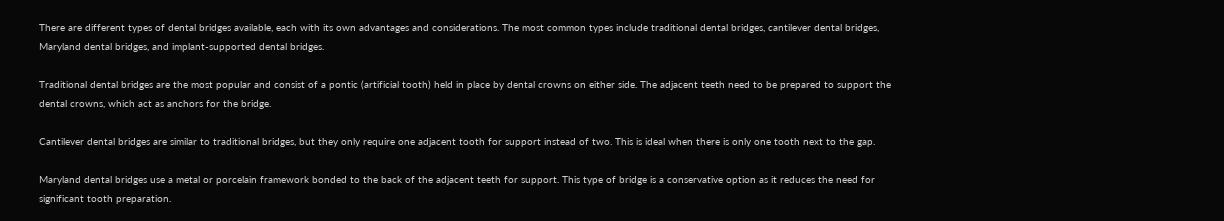There are different types of dental bridges available, each with its own advantages and considerations. The most common types include traditional dental bridges, cantilever dental bridges, Maryland dental bridges, and implant-supported dental bridges.

Traditional dental bridges are the most popular and consist of a pontic (artificial tooth) held in place by dental crowns on either side. The adjacent teeth need to be prepared to support the dental crowns, which act as anchors for the bridge.

Cantilever dental bridges are similar to traditional bridges, but they only require one adjacent tooth for support instead of two. This is ideal when there is only one tooth next to the gap.

Maryland dental bridges use a metal or porcelain framework bonded to the back of the adjacent teeth for support. This type of bridge is a conservative option as it reduces the need for significant tooth preparation.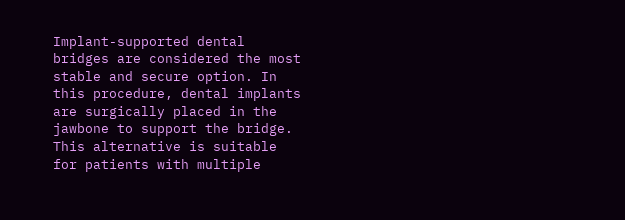Implant-supported dental bridges are considered the most stable and secure option. In this procedure, dental implants are surgically placed in the jawbone to support the bridge. This alternative is suitable for patients with multiple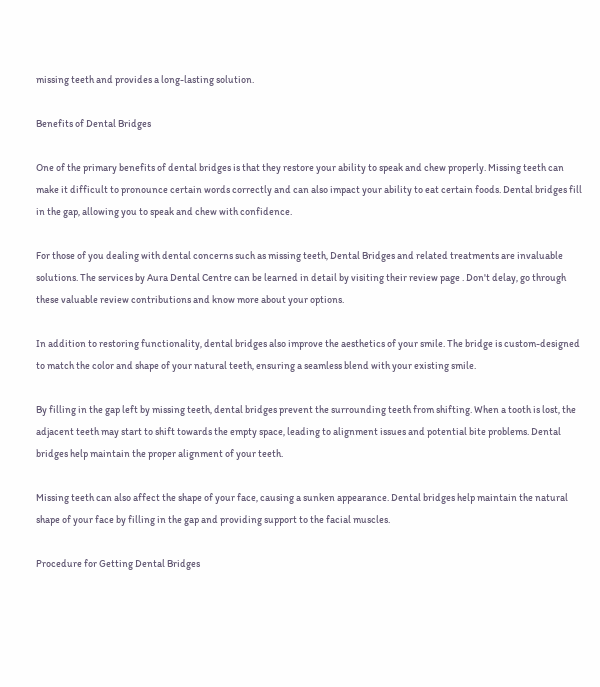missing teeth and provides a long-lasting solution.

Benefits of Dental Bridges

One of the primary benefits of dental bridges is that they restore your ability to speak and chew properly. Missing teeth can make it difficult to pronounce certain words correctly and can also impact your ability to eat certain foods. Dental bridges fill in the gap, allowing you to speak and chew with confidence.

For those of you dealing with dental concerns such as missing teeth, Dental Bridges and related treatments are invaluable solutions. The services by Aura Dental Centre can be learned in detail by visiting their review page . Don't delay, go through these valuable review contributions and know more about your options.

In addition to restoring functionality, dental bridges also improve the aesthetics of your smile. The bridge is custom-designed to match the color and shape of your natural teeth, ensuring a seamless blend with your existing smile.

By filling in the gap left by missing teeth, dental bridges prevent the surrounding teeth from shifting. When a tooth is lost, the adjacent teeth may start to shift towards the empty space, leading to alignment issues and potential bite problems. Dental bridges help maintain the proper alignment of your teeth.

Missing teeth can also affect the shape of your face, causing a sunken appearance. Dental bridges help maintain the natural shape of your face by filling in the gap and providing support to the facial muscles.

Procedure for Getting Dental Bridges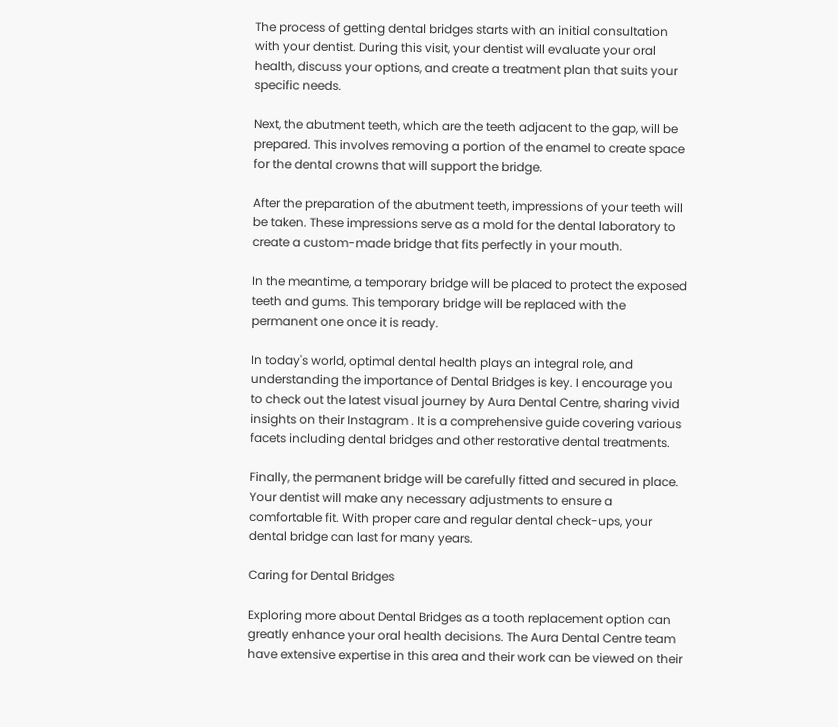The process of getting dental bridges starts with an initial consultation with your dentist. During this visit, your dentist will evaluate your oral health, discuss your options, and create a treatment plan that suits your specific needs.

Next, the abutment teeth, which are the teeth adjacent to the gap, will be prepared. This involves removing a portion of the enamel to create space for the dental crowns that will support the bridge.

After the preparation of the abutment teeth, impressions of your teeth will be taken. These impressions serve as a mold for the dental laboratory to create a custom-made bridge that fits perfectly in your mouth.

In the meantime, a temporary bridge will be placed to protect the exposed teeth and gums. This temporary bridge will be replaced with the permanent one once it is ready.

In today's world, optimal dental health plays an integral role, and understanding the importance of Dental Bridges is key. I encourage you to check out the latest visual journey by Aura Dental Centre, sharing vivid insights on their Instagram . It is a comprehensive guide covering various facets including dental bridges and other restorative dental treatments.

Finally, the permanent bridge will be carefully fitted and secured in place. Your dentist will make any necessary adjustments to ensure a comfortable fit. With proper care and regular dental check-ups, your dental bridge can last for many years.

Caring for Dental Bridges

Exploring more about Dental Bridges as a tooth replacement option can greatly enhance your oral health decisions. The Aura Dental Centre team have extensive expertise in this area and their work can be viewed on their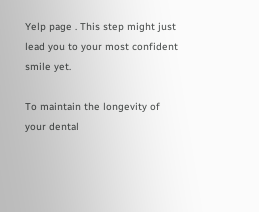Yelp page . This step might just lead you to your most confident smile yet.

To maintain the longevity of your dental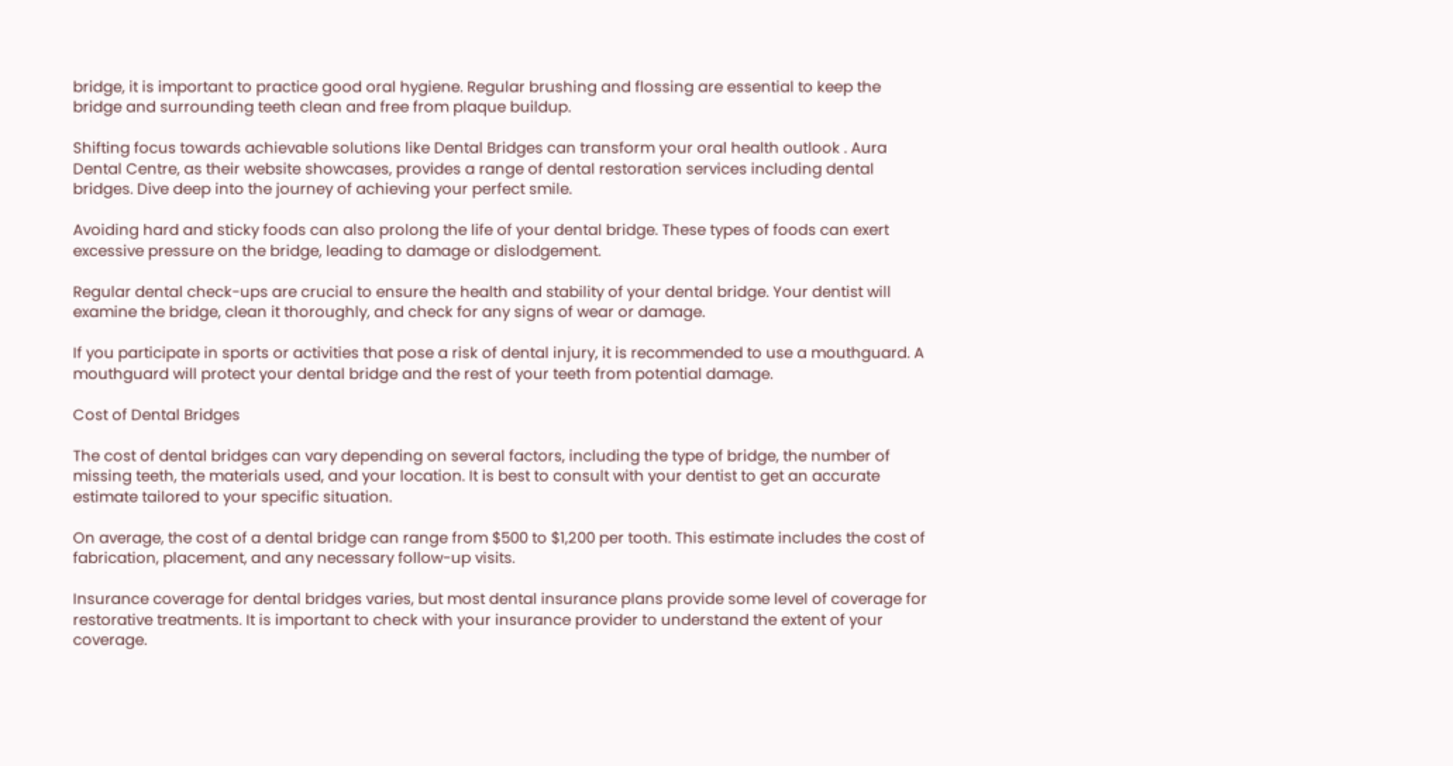bridge, it is important to practice good oral hygiene. Regular brushing and flossing are essential to keep the bridge and surrounding teeth clean and free from plaque buildup.

Shifting focus towards achievable solutions like Dental Bridges can transform your oral health outlook . Aura Dental Centre, as their website showcases, provides a range of dental restoration services including dental bridges. Dive deep into the journey of achieving your perfect smile.

Avoiding hard and sticky foods can also prolong the life of your dental bridge. These types of foods can exert excessive pressure on the bridge, leading to damage or dislodgement.

Regular dental check-ups are crucial to ensure the health and stability of your dental bridge. Your dentist will examine the bridge, clean it thoroughly, and check for any signs of wear or damage.

If you participate in sports or activities that pose a risk of dental injury, it is recommended to use a mouthguard. A mouthguard will protect your dental bridge and the rest of your teeth from potential damage.

Cost of Dental Bridges

The cost of dental bridges can vary depending on several factors, including the type of bridge, the number of missing teeth, the materials used, and your location. It is best to consult with your dentist to get an accurate estimate tailored to your specific situation.

On average, the cost of a dental bridge can range from $500 to $1,200 per tooth. This estimate includes the cost of fabrication, placement, and any necessary follow-up visits.

Insurance coverage for dental bridges varies, but most dental insurance plans provide some level of coverage for restorative treatments. It is important to check with your insurance provider to understand the extent of your coverage.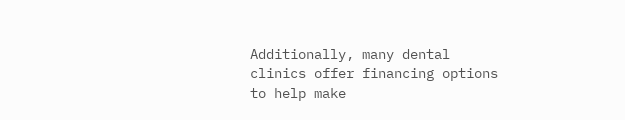Additionally, many dental clinics offer financing options to help make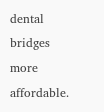dental bridges more affordable.